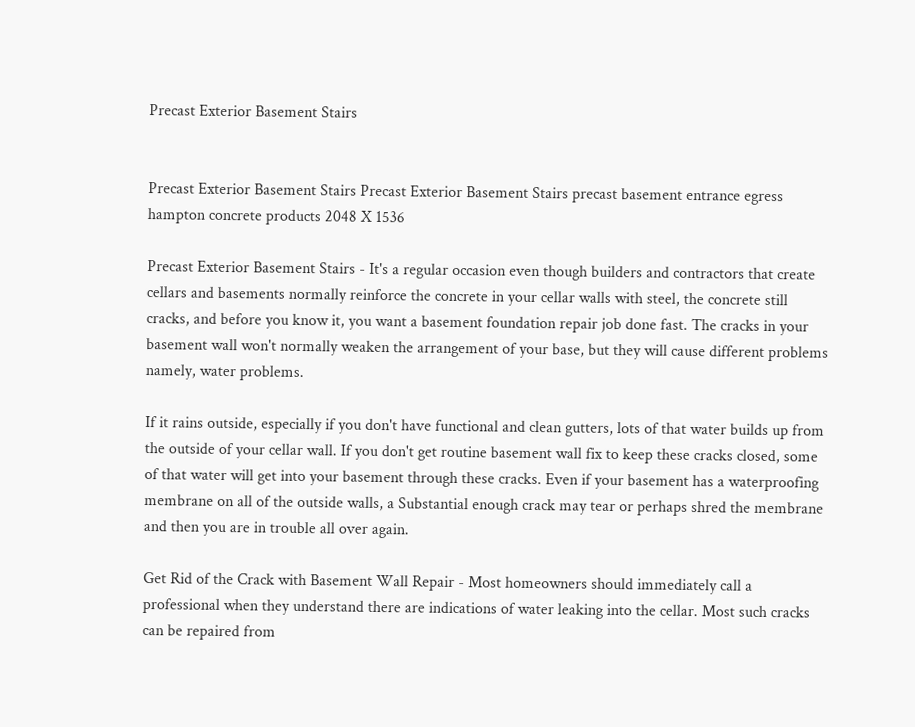Precast Exterior Basement Stairs


Precast Exterior Basement Stairs Precast Exterior Basement Stairs precast basement entrance egress hampton concrete products 2048 X 1536

Precast Exterior Basement Stairs - It's a regular occasion even though builders and contractors that create cellars and basements normally reinforce the concrete in your cellar walls with steel, the concrete still cracks, and before you know it, you want a basement foundation repair job done fast. The cracks in your basement wall won't normally weaken the arrangement of your base, but they will cause different problems namely, water problems.

If it rains outside, especially if you don't have functional and clean gutters, lots of that water builds up from the outside of your cellar wall. If you don't get routine basement wall fix to keep these cracks closed, some of that water will get into your basement through these cracks. Even if your basement has a waterproofing membrane on all of the outside walls, a Substantial enough crack may tear or perhaps shred the membrane and then you are in trouble all over again.

Get Rid of the Crack with Basement Wall Repair - Most homeowners should immediately call a professional when they understand there are indications of water leaking into the cellar. Most such cracks can be repaired from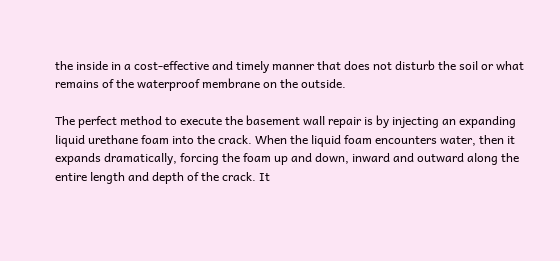the inside in a cost-effective and timely manner that does not disturb the soil or what remains of the waterproof membrane on the outside.

The perfect method to execute the basement wall repair is by injecting an expanding liquid urethane foam into the crack. When the liquid foam encounters water, then it expands dramatically, forcing the foam up and down, inward and outward along the entire length and depth of the crack. It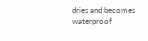dries and becomes waterproof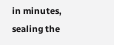in minutes, sealing the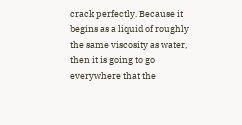crack perfectly. Because it begins as a liquid of roughly the same viscosity as water, then it is going to go everywhere that the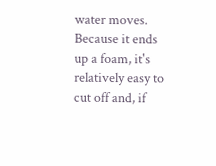water moves. Because it ends up a foam, it's relatively easy to cut off and, if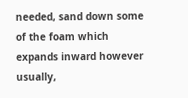needed, sand down some of the foam which expands inward however usually,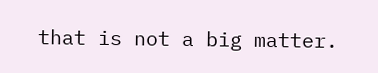that is not a big matter.